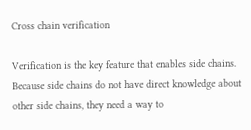Cross chain verification

Verification is the key feature that enables side chains. Because side chains do not have direct knowledge about other side chains, they need a way to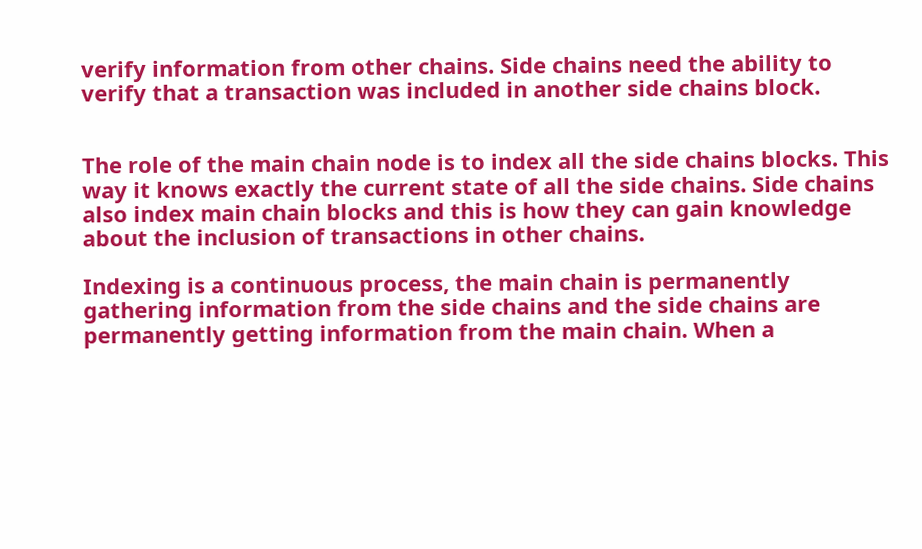verify information from other chains. Side chains need the ability to verify that a transaction was included in another side chains block.


The role of the main chain node is to index all the side chains blocks. This way it knows exactly the current state of all the side chains. Side chains also index main chain blocks and this is how they can gain knowledge about the inclusion of transactions in other chains.

Indexing is a continuous process, the main chain is permanently gathering information from the side chains and the side chains are permanently getting information from the main chain. When a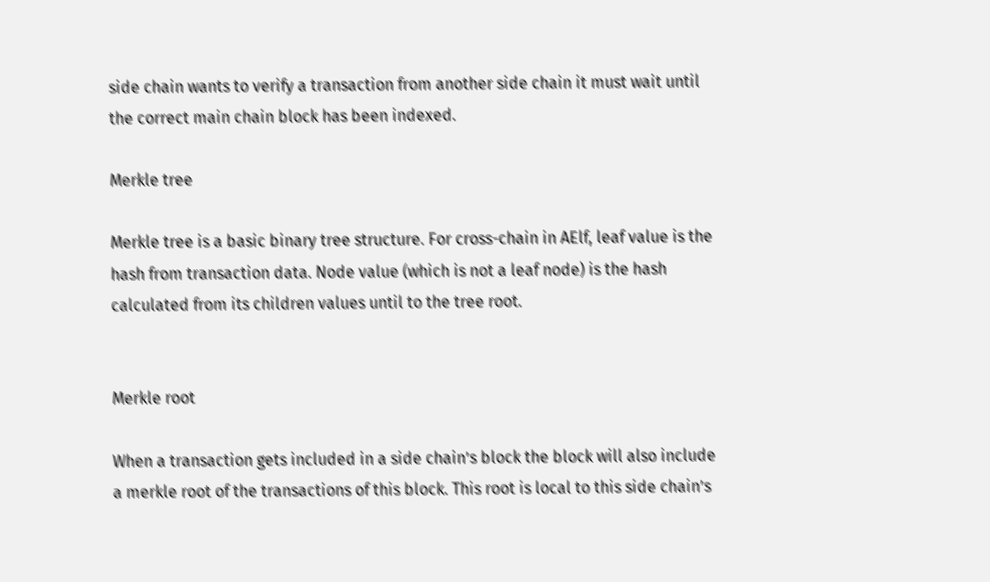side chain wants to verify a transaction from another side chain it must wait until the correct main chain block has been indexed.

Merkle tree

Merkle tree is a basic binary tree structure. For cross-chain in AElf, leaf value is the hash from transaction data. Node value (which is not a leaf node) is the hash calculated from its children values until to the tree root.


Merkle root

When a transaction gets included in a side chain’s block the block will also include a merkle root of the transactions of this block. This root is local to this side chain’s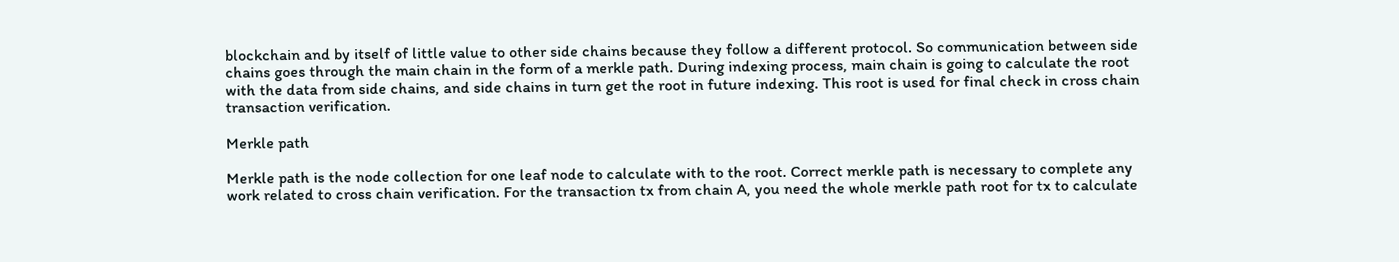blockchain and by itself of little value to other side chains because they follow a different protocol. So communication between side chains goes through the main chain in the form of a merkle path. During indexing process, main chain is going to calculate the root with the data from side chains, and side chains in turn get the root in future indexing. This root is used for final check in cross chain transaction verification.

Merkle path

Merkle path is the node collection for one leaf node to calculate with to the root. Correct merkle path is necessary to complete any work related to cross chain verification. For the transaction tx from chain A, you need the whole merkle path root for tx to calculate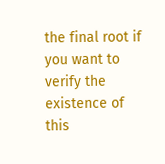the final root if you want to verify the existence of this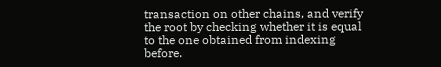transaction on other chains, and verify the root by checking whether it is equal to the one obtained from indexing before.